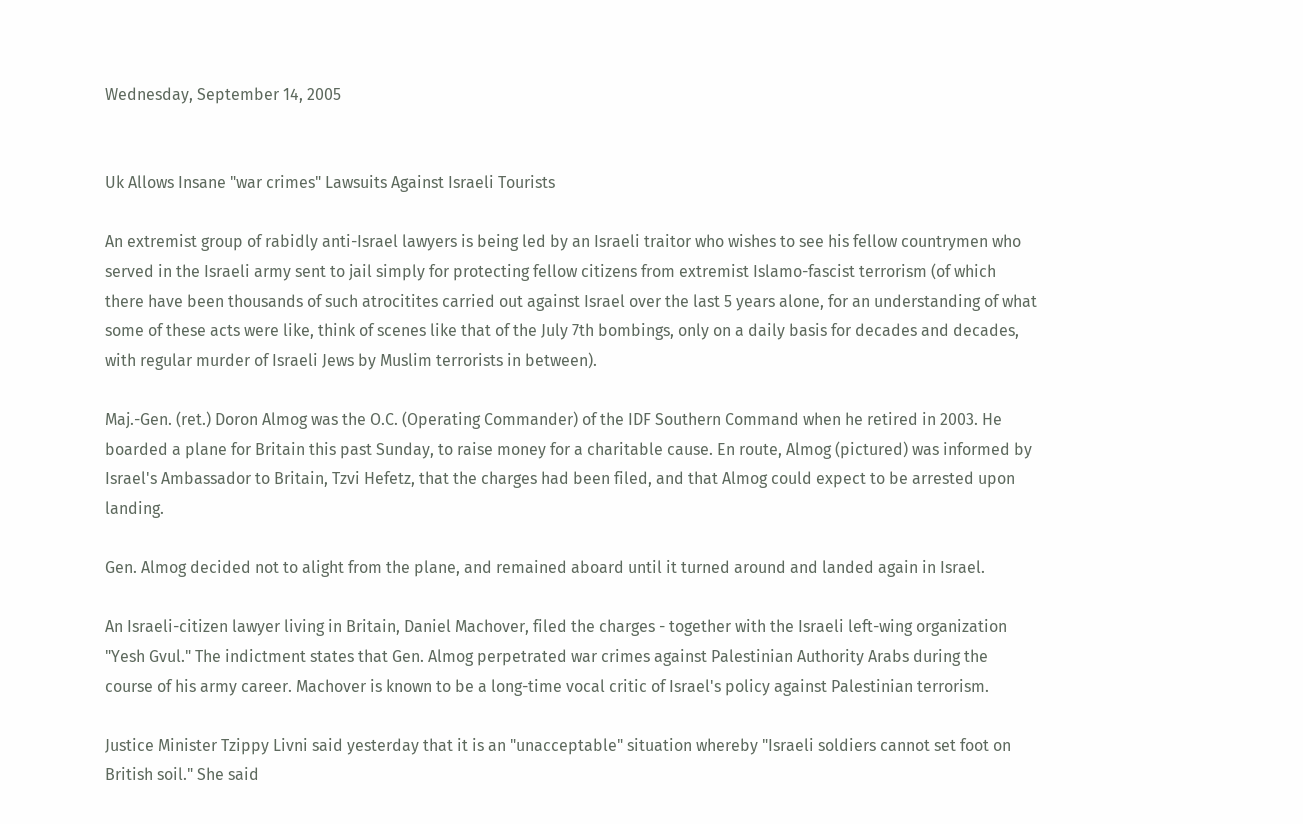Wednesday, September 14, 2005


Uk Allows Insane "war crimes" Lawsuits Against Israeli Tourists

An extremist group of rabidly anti-Israel lawyers is being led by an Israeli traitor who wishes to see his fellow countrymen who served in the Israeli army sent to jail simply for protecting fellow citizens from extremist Islamo-fascist terrorism (of which there have been thousands of such atrocitites carried out against Israel over the last 5 years alone, for an understanding of what some of these acts were like, think of scenes like that of the July 7th bombings, only on a daily basis for decades and decades, with regular murder of Israeli Jews by Muslim terrorists in between).

Maj.-Gen. (ret.) Doron Almog was the O.C. (Operating Commander) of the IDF Southern Command when he retired in 2003. He boarded a plane for Britain this past Sunday, to raise money for a charitable cause. En route, Almog (pictured) was informed by Israel's Ambassador to Britain, Tzvi Hefetz, that the charges had been filed, and that Almog could expect to be arrested upon landing.

Gen. Almog decided not to alight from the plane, and remained aboard until it turned around and landed again in Israel.

An Israeli-citizen lawyer living in Britain, Daniel Machover, filed the charges - together with the Israeli left-wing organization "Yesh Gvul." The indictment states that Gen. Almog perpetrated war crimes against Palestinian Authority Arabs during the course of his army career. Machover is known to be a long-time vocal critic of Israel's policy against Palestinian terrorism.

Justice Minister Tzippy Livni said yesterday that it is an "unacceptable" situation whereby "Israeli soldiers cannot set foot on British soil." She said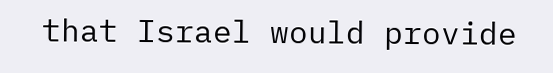that Israel would provide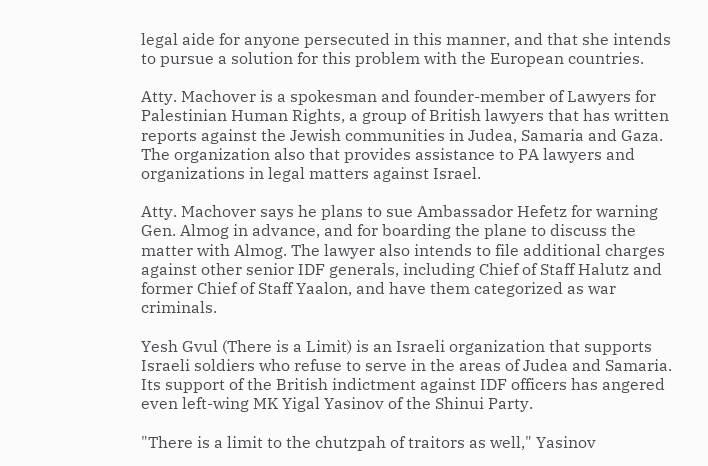legal aide for anyone persecuted in this manner, and that she intends to pursue a solution for this problem with the European countries.

Atty. Machover is a spokesman and founder-member of Lawyers for Palestinian Human Rights, a group of British lawyers that has written reports against the Jewish communities in Judea, Samaria and Gaza. The organization also that provides assistance to PA lawyers and organizations in legal matters against Israel.

Atty. Machover says he plans to sue Ambassador Hefetz for warning Gen. Almog in advance, and for boarding the plane to discuss the matter with Almog. The lawyer also intends to file additional charges against other senior IDF generals, including Chief of Staff Halutz and former Chief of Staff Yaalon, and have them categorized as war criminals.

Yesh Gvul (There is a Limit) is an Israeli organization that supports Israeli soldiers who refuse to serve in the areas of Judea and Samaria. Its support of the British indictment against IDF officers has angered even left-wing MK Yigal Yasinov of the Shinui Party.

"There is a limit to the chutzpah of traitors as well," Yasinov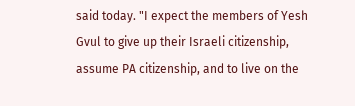said today. "I expect the members of Yesh Gvul to give up their Israeli citizenship, assume PA citizenship, and to live on the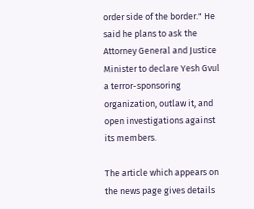order side of the border." He said he plans to ask the Attorney General and Justice Minister to declare Yesh Gvul a terror-sponsoring organization, outlaw it, and open investigations against its members.

The article which appears on the news page gives details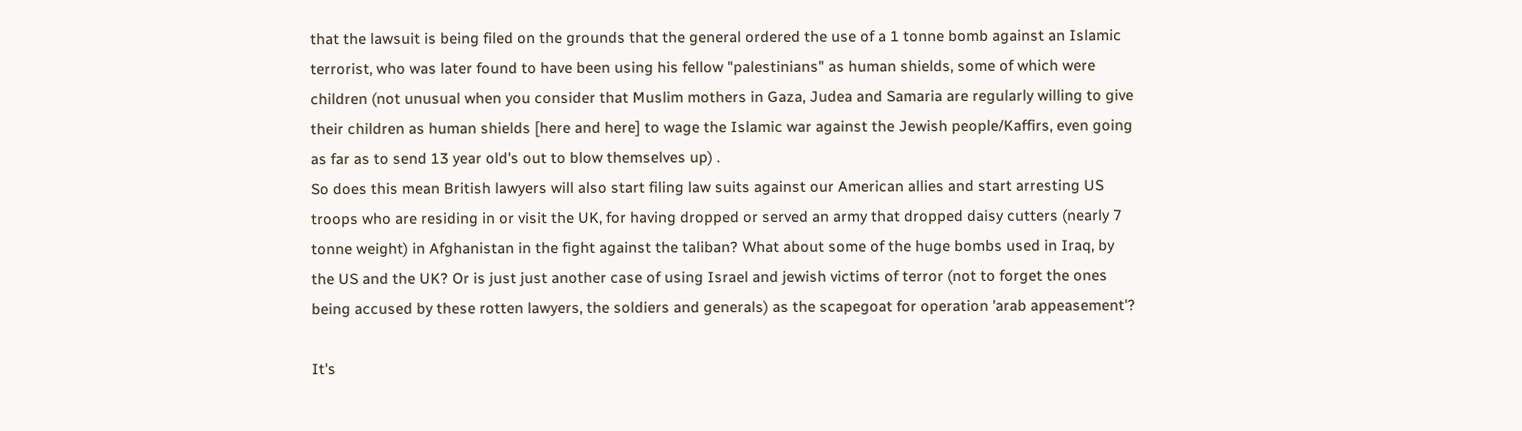that the lawsuit is being filed on the grounds that the general ordered the use of a 1 tonne bomb against an Islamic terrorist, who was later found to have been using his fellow "palestinians" as human shields, some of which were children (not unusual when you consider that Muslim mothers in Gaza, Judea and Samaria are regularly willing to give their children as human shields [here and here] to wage the Islamic war against the Jewish people/Kaffirs, even going as far as to send 13 year old's out to blow themselves up) .
So does this mean British lawyers will also start filing law suits against our American allies and start arresting US troops who are residing in or visit the UK, for having dropped or served an army that dropped daisy cutters (nearly 7 tonne weight) in Afghanistan in the fight against the taliban? What about some of the huge bombs used in Iraq, by the US and the UK? Or is just just another case of using Israel and jewish victims of terror (not to forget the ones being accused by these rotten lawyers, the soldiers and generals) as the scapegoat for operation 'arab appeasement'?

It's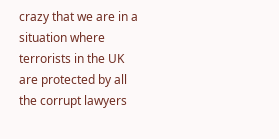crazy that we are in a situation where terrorists in the UK are protected by all the corrupt lawyers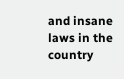and insane laws in the country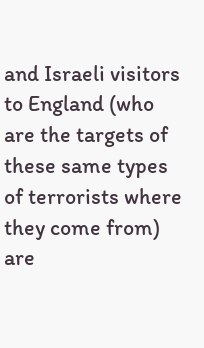and Israeli visitors to England (who are the targets of these same types of terrorists where they come from) are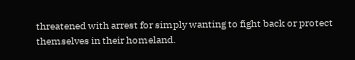threatened with arrest for simply wanting to fight back or protect themselves in their homeland.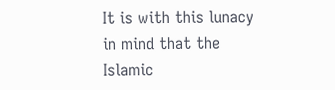It is with this lunacy in mind that the Islamic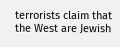terrorists claim that the West are Jewish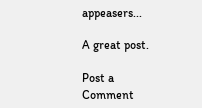appeasers...

A great post.

Post a Comment